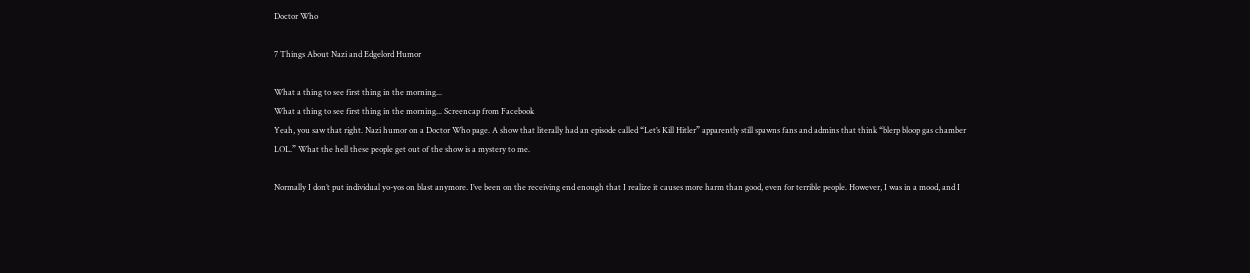Doctor Who

7 Things About Nazi and Edgelord Humor

What a thing to see first thing in the morning...
What a thing to see first thing in the morning... Screencap from Facebook
Yeah, you saw that right. Nazi humor on a Doctor Who page. A show that literally had an episode called “Let’s Kill Hitler” apparently still spawns fans and admins that think “blerp bloop gas chamber LOL.” What the hell these people get out of the show is a mystery to me.

Normally I don’t put individual yo-yos on blast anymore. I’ve been on the receiving end enough that I realize it causes more harm than good, even for terrible people. However, I was in a mood, and I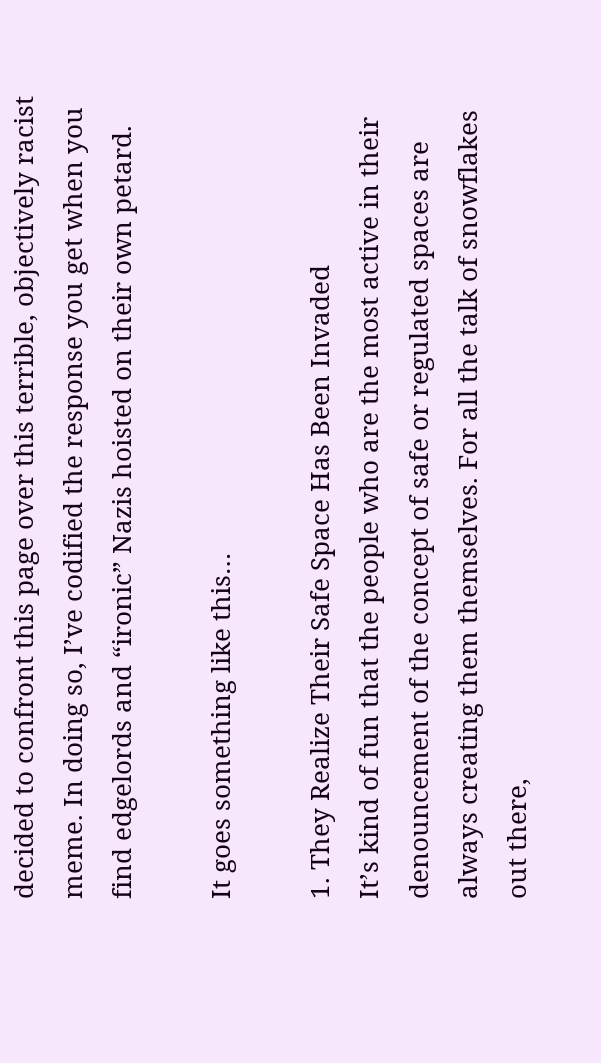decided to confront this page over this terrible, objectively racist meme. In doing so, I’ve codified the response you get when you find edgelords and “ironic” Nazis hoisted on their own petard.

It goes something like this…

1. They Realize Their Safe Space Has Been Invaded
It’s kind of fun that the people who are the most active in their denouncement of the concept of safe or regulated spaces are always creating them themselves. For all the talk of snowflakes out there,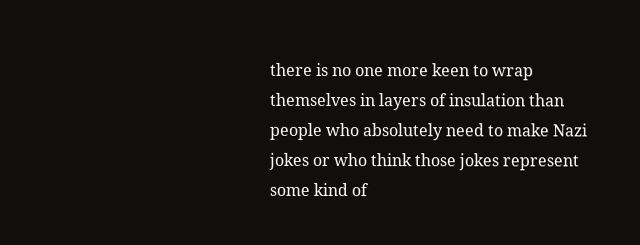there is no one more keen to wrap themselves in layers of insulation than people who absolutely need to make Nazi jokes or who think those jokes represent some kind of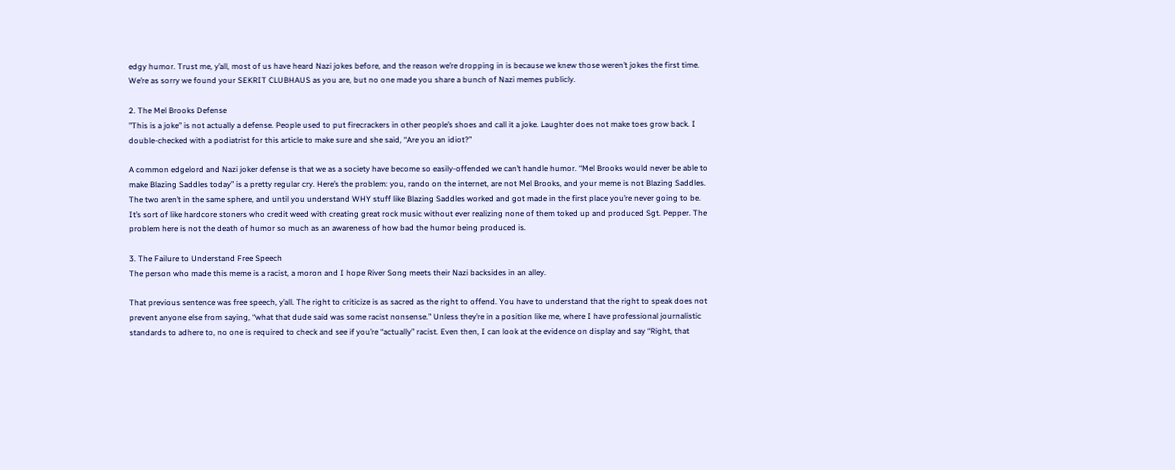edgy humor. Trust me, y’all, most of us have heard Nazi jokes before, and the reason we’re dropping in is because we knew those weren’t jokes the first time. We’re as sorry we found your SEKRIT CLUBHAUS as you are, but no one made you share a bunch of Nazi memes publicly.

2. The Mel Brooks Defense
"This is a joke" is not actually a defense. People used to put firecrackers in other people’s shoes and call it a joke. Laughter does not make toes grow back. I double-checked with a podiatrist for this article to make sure and she said, “Are you an idiot?”

A common edgelord and Nazi joker defense is that we as a society have become so easily-offended we can’t handle humor. “Mel Brooks would never be able to make Blazing Saddles today” is a pretty regular cry. Here’s the problem: you, rando on the internet, are not Mel Brooks, and your meme is not Blazing Saddles. The two aren’t in the same sphere, and until you understand WHY stuff like Blazing Saddles worked and got made in the first place you’re never going to be. It’s sort of like hardcore stoners who credit weed with creating great rock music without ever realizing none of them toked up and produced Sgt. Pepper. The problem here is not the death of humor so much as an awareness of how bad the humor being produced is.

3. The Failure to Understand Free Speech
The person who made this meme is a racist, a moron and I hope River Song meets their Nazi backsides in an alley.

That previous sentence was free speech, y’all. The right to criticize is as sacred as the right to offend. You have to understand that the right to speak does not prevent anyone else from saying, “what that dude said was some racist nonsense.” Unless they’re in a position like me, where I have professional journalistic standards to adhere to, no one is required to check and see if you’re “actually” racist. Even then, I can look at the evidence on display and say “Right, that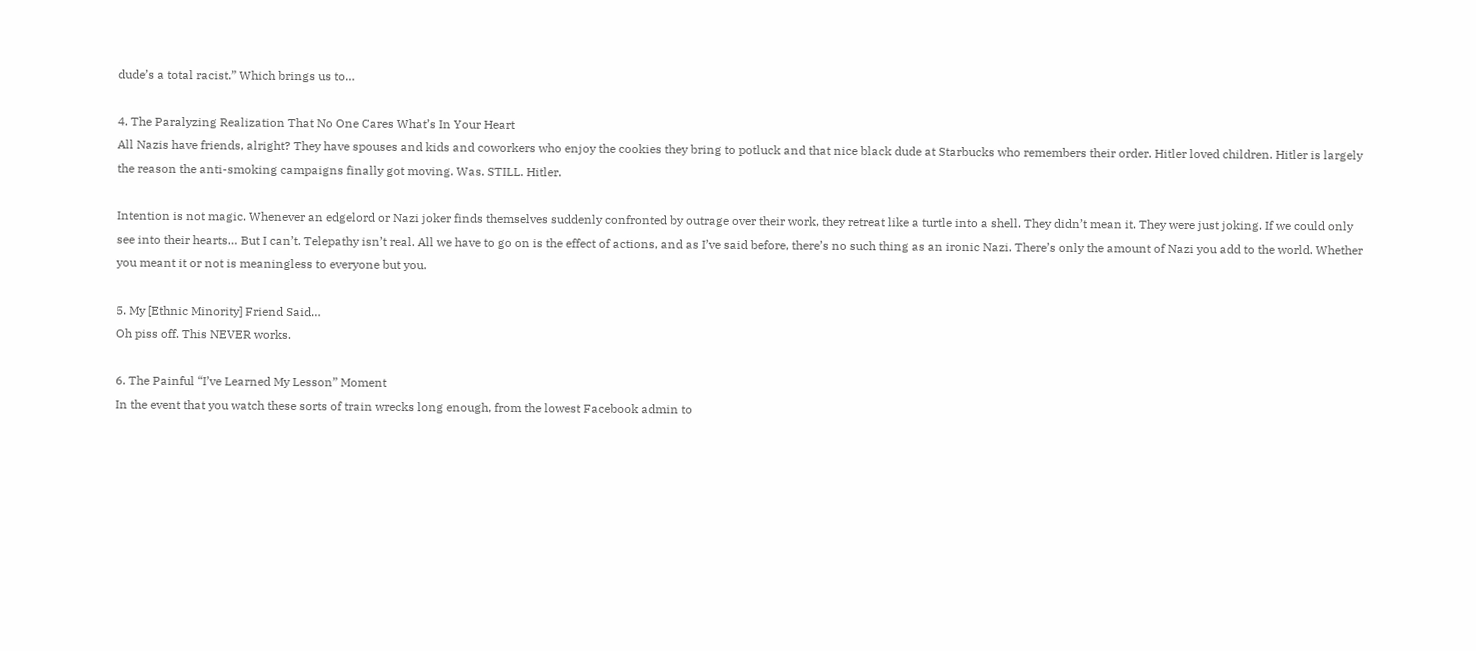dude’s a total racist.” Which brings us to…

4. The Paralyzing Realization That No One Cares What’s In Your Heart
All Nazis have friends, alright? They have spouses and kids and coworkers who enjoy the cookies they bring to potluck and that nice black dude at Starbucks who remembers their order. Hitler loved children. Hitler is largely the reason the anti-smoking campaigns finally got moving. Was. STILL. Hitler.

Intention is not magic. Whenever an edgelord or Nazi joker finds themselves suddenly confronted by outrage over their work, they retreat like a turtle into a shell. They didn’t mean it. They were just joking. If we could only see into their hearts… But I can’t. Telepathy isn’t real. All we have to go on is the effect of actions, and as I’ve said before, there’s no such thing as an ironic Nazi. There’s only the amount of Nazi you add to the world. Whether you meant it or not is meaningless to everyone but you.

5. My [Ethnic Minority] Friend Said…
Oh piss off. This NEVER works.

6. The Painful “I’ve Learned My Lesson” Moment
In the event that you watch these sorts of train wrecks long enough, from the lowest Facebook admin to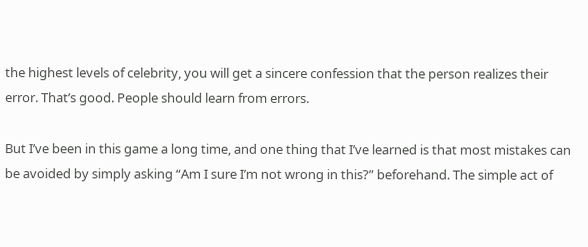the highest levels of celebrity, you will get a sincere confession that the person realizes their error. That’s good. People should learn from errors.

But I’ve been in this game a long time, and one thing that I’ve learned is that most mistakes can be avoided by simply asking “Am I sure I’m not wrong in this?” beforehand. The simple act of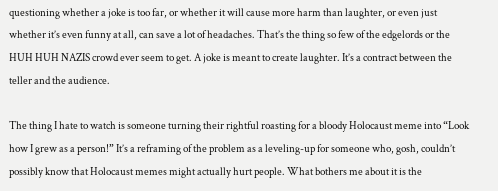questioning whether a joke is too far, or whether it will cause more harm than laughter, or even just whether it’s even funny at all, can save a lot of headaches. That’s the thing so few of the edgelords or the HUH HUH NAZIS crowd ever seem to get. A joke is meant to create laughter. It’s a contract between the teller and the audience.

The thing I hate to watch is someone turning their rightful roasting for a bloody Holocaust meme into “Look how I grew as a person!” It’s a reframing of the problem as a leveling-up for someone who, gosh, couldn’t possibly know that Holocaust memes might actually hurt people. What bothers me about it is the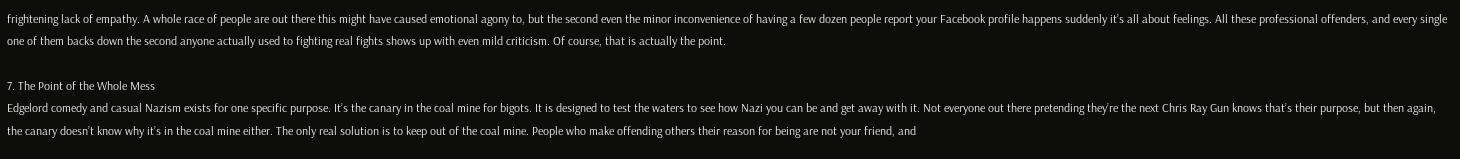frightening lack of empathy. A whole race of people are out there this might have caused emotional agony to, but the second even the minor inconvenience of having a few dozen people report your Facebook profile happens suddenly it’s all about feelings. All these professional offenders, and every single one of them backs down the second anyone actually used to fighting real fights shows up with even mild criticism. Of course, that is actually the point.

7. The Point of the Whole Mess
Edgelord comedy and casual Nazism exists for one specific purpose. It’s the canary in the coal mine for bigots. It is designed to test the waters to see how Nazi you can be and get away with it. Not everyone out there pretending they’re the next Chris Ray Gun knows that’s their purpose, but then again, the canary doesn’t know why it’s in the coal mine either. The only real solution is to keep out of the coal mine. People who make offending others their reason for being are not your friend, and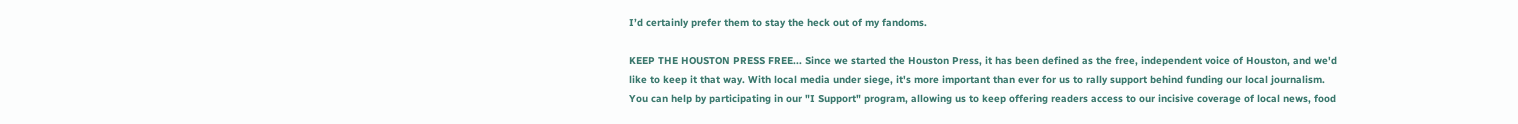I’d certainly prefer them to stay the heck out of my fandoms.

KEEP THE HOUSTON PRESS FREE... Since we started the Houston Press, it has been defined as the free, independent voice of Houston, and we'd like to keep it that way. With local media under siege, it's more important than ever for us to rally support behind funding our local journalism. You can help by participating in our "I Support" program, allowing us to keep offering readers access to our incisive coverage of local news, food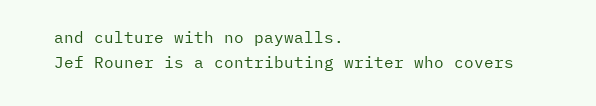and culture with no paywalls.
Jef Rouner is a contributing writer who covers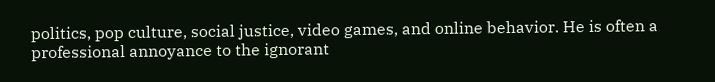politics, pop culture, social justice, video games, and online behavior. He is often a professional annoyance to the ignorant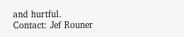and hurtful.
Contact: Jef Rouner